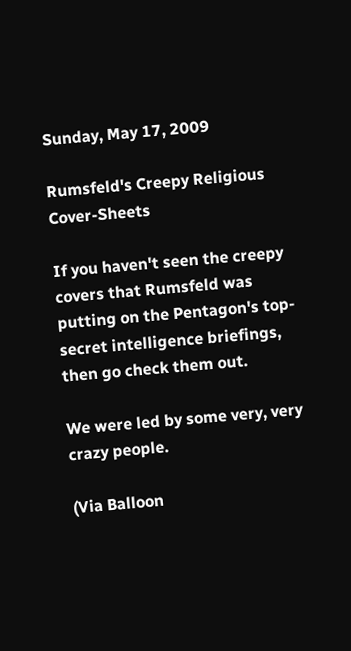Sunday, May 17, 2009

Rumsfeld's Creepy Religious Cover-Sheets

If you haven't seen the creepy covers that Rumsfeld was putting on the Pentagon's top-secret intelligence briefings, then go check them out.

We were led by some very, very crazy people.

(Via Balloon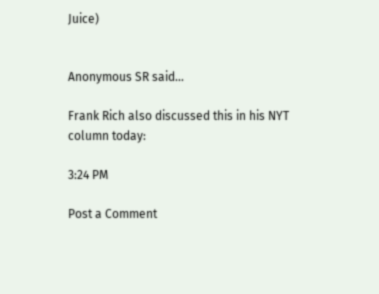Juice)


Anonymous SR said...

Frank Rich also discussed this in his NYT column today:

3:24 PM

Post a Comment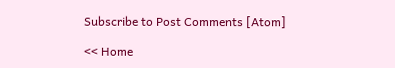Subscribe to Post Comments [Atom]

<< Home